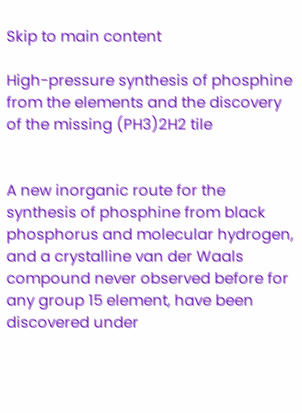Skip to main content

High-pressure synthesis of phosphine from the elements and the discovery of the missing (PH3)2H2 tile


A new inorganic route for the synthesis of phosphine from black phosphorus and molecular hydrogen, and a crystalline van der Waals compound never observed before for any group 15 element, have been discovered under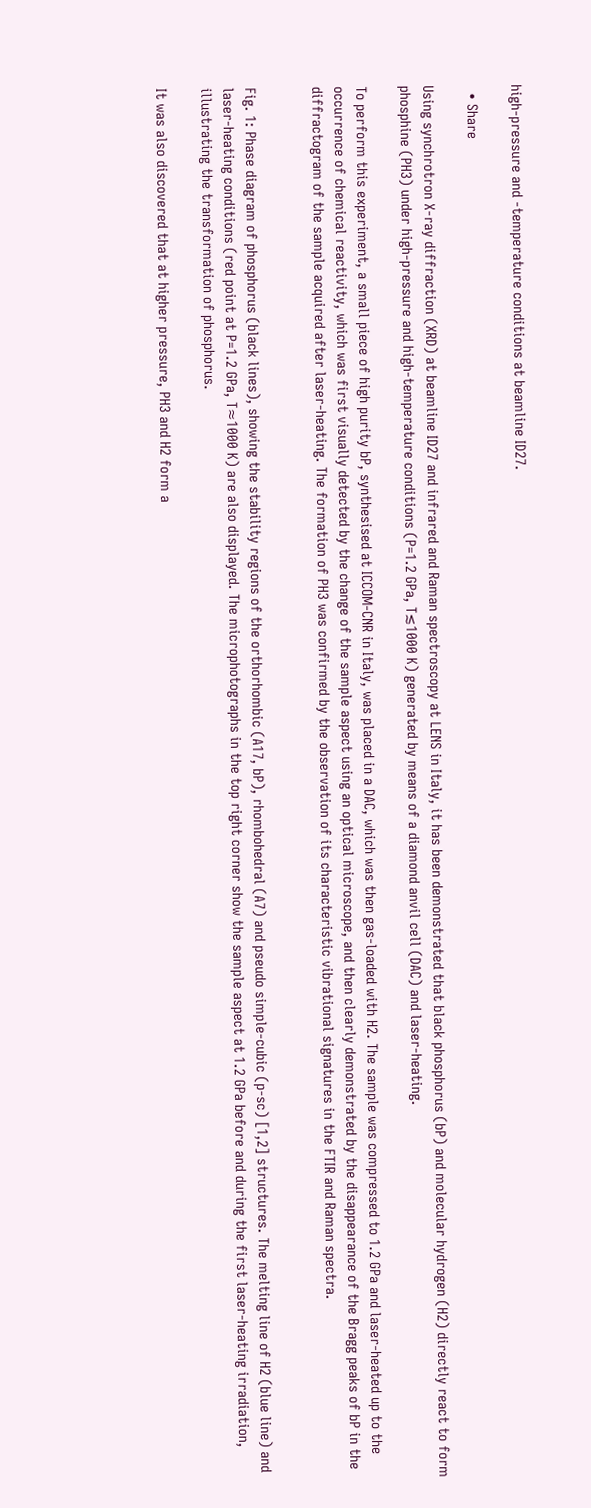high-pressure and -temperature conditions at beamline ID27.

  • Share

Using synchrotron X-ray diffraction (XRD) at beamline ID27 and infrared and Raman spectroscopy at LENS in Italy, it has been demonstrated that black phosphorus (bP) and molecular hydrogen (H2) directly react to form phosphine (PH3) under high-pressure and high-temperature conditions (P=1.2 GPa, T≲1000 K) generated by means of a diamond anvil cell (DAC) and laser-heating.

To perform this experiment, a small piece of high purity bP, synthesised at ICCOM-CNR in Italy, was placed in a DAC, which was then gas-loaded with H2. The sample was compressed to 1.2 GPa and laser-heated up to the occurrence of chemical reactivity, which was first visually detected by the change of the sample aspect using an optical microscope, and then clearly demonstrated by the disappearance of the Bragg peaks of bP in the diffractogram of the sample acquired after laser-heating. The formation of PH3 was confirmed by the observation of its characteristic vibrational signatures in the FTIR and Raman spectra.


Fig. 1: Phase diagram of phosphorus (black lines), showing the stability regions of the orthorhombic (A17, bP), rhombohedral (A7) and pseudo simple-cubic (p-sc) [1,2] structures. The melting line of H2 (blue line) and laser-heating conditions (red point at P=1.2 GPa, T≈1000 K) are also displayed. The microphotographs in the top right corner show the sample aspect at 1.2 GPa before and during the first laser-heating irradiation, illustrating the transformation of phosphorus.

It was also discovered that at higher pressure, PH3 and H2 form a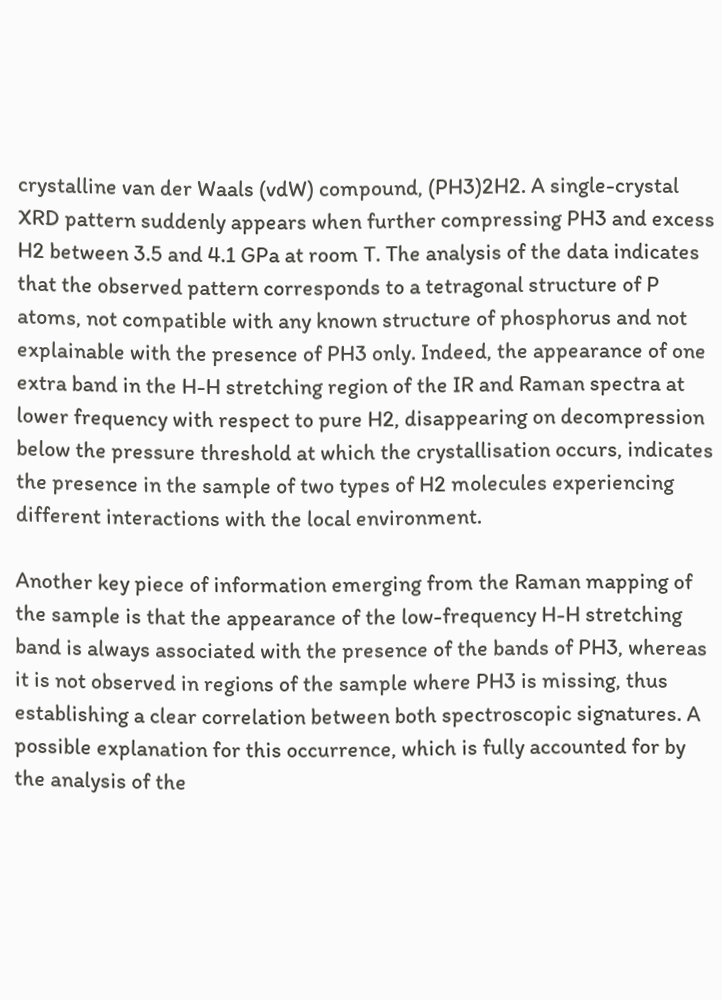crystalline van der Waals (vdW) compound, (PH3)2H2. A single-crystal XRD pattern suddenly appears when further compressing PH3 and excess H2 between 3.5 and 4.1 GPa at room T. The analysis of the data indicates that the observed pattern corresponds to a tetragonal structure of P atoms, not compatible with any known structure of phosphorus and not explainable with the presence of PH3 only. Indeed, the appearance of one extra band in the H-H stretching region of the IR and Raman spectra at lower frequency with respect to pure H2, disappearing on decompression below the pressure threshold at which the crystallisation occurs, indicates the presence in the sample of two types of H2 molecules experiencing different interactions with the local environment.

Another key piece of information emerging from the Raman mapping of the sample is that the appearance of the low-frequency H-H stretching band is always associated with the presence of the bands of PH3, whereas it is not observed in regions of the sample where PH3 is missing, thus establishing a clear correlation between both spectroscopic signatures. A possible explanation for this occurrence, which is fully accounted for by the analysis of the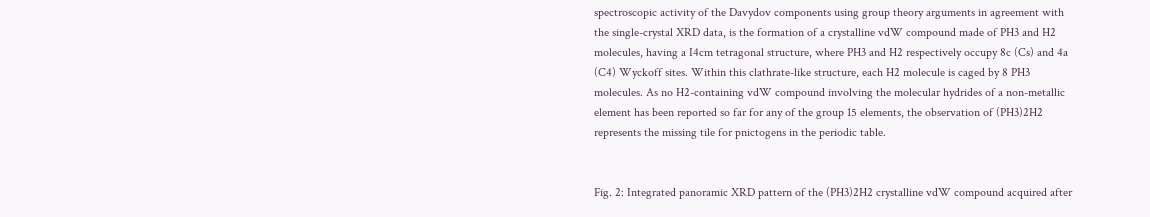spectroscopic activity of the Davydov components using group theory arguments in agreement with the single-crystal XRD data, is the formation of a crystalline vdW compound made of PH3 and H2 molecules, having a I4cm tetragonal structure, where PH3 and H2 respectively occupy 8c (Cs) and 4a (C4) Wyckoff sites. Within this clathrate-like structure, each H2 molecule is caged by 8 PH3 molecules. As no H2-containing vdW compound involving the molecular hydrides of a non-metallic element has been reported so far for any of the group 15 elements, the observation of (PH3)2H2 represents the missing tile for pnictogens in the periodic table.


Fig. 2: Integrated panoramic XRD pattern of the (PH3)2H2 crystalline vdW compound acquired after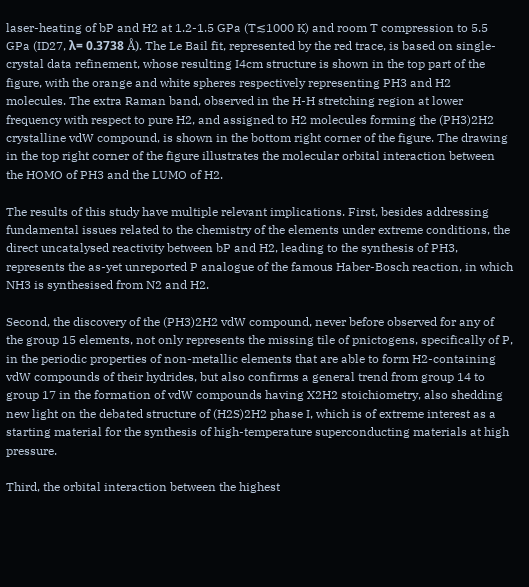laser-heating of bP and H2 at 1.2-1.5 GPa (T≲1000 K) and room T compression to 5.5 GPa (ID27, λ= 0.3738 Å). The Le Bail fit, represented by the red trace, is based on single-crystal data refinement, whose resulting I4cm structure is shown in the top part of the figure, with the orange and white spheres respectively representing PH3 and H2 molecules. The extra Raman band, observed in the H-H stretching region at lower frequency with respect to pure H2, and assigned to H2 molecules forming the (PH3)2H2 crystalline vdW compound, is shown in the bottom right corner of the figure. The drawing in the top right corner of the figure illustrates the molecular orbital interaction between the HOMO of PH3 and the LUMO of H2.

The results of this study have multiple relevant implications. First, besides addressing fundamental issues related to the chemistry of the elements under extreme conditions, the direct uncatalysed reactivity between bP and H2, leading to the synthesis of PH3, represents the as-yet unreported P analogue of the famous Haber-Bosch reaction, in which NH3 is synthesised from N2 and H2.

Second, the discovery of the (PH3)2H2 vdW compound, never before observed for any of the group 15 elements, not only represents the missing tile of pnictogens, specifically of P, in the periodic properties of non-metallic elements that are able to form H2-containing vdW compounds of their hydrides, but also confirms a general trend from group 14 to group 17 in the formation of vdW compounds having X2H2 stoichiometry, also shedding new light on the debated structure of (H2S)2H2 phase I, which is of extreme interest as a starting material for the synthesis of high-temperature superconducting materials at high pressure.

Third, the orbital interaction between the highest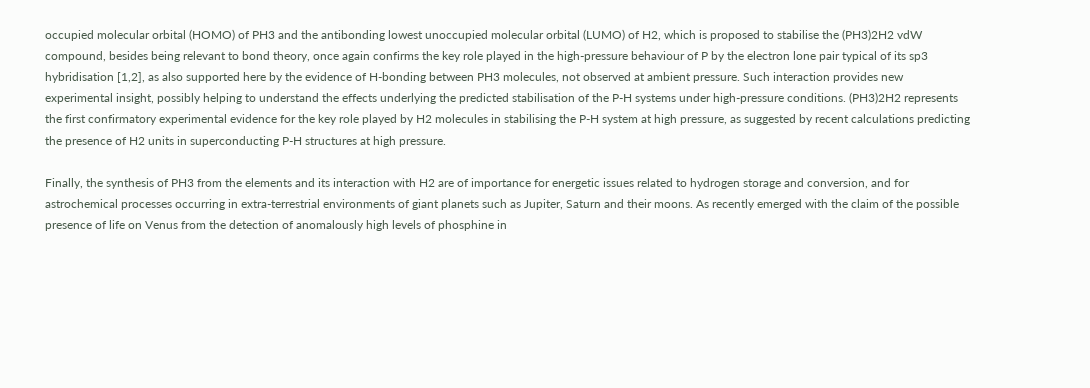occupied molecular orbital (HOMO) of PH3 and the antibonding lowest unoccupied molecular orbital (LUMO) of H2, which is proposed to stabilise the (PH3)2H2 vdW compound, besides being relevant to bond theory, once again confirms the key role played in the high-pressure behaviour of P by the electron lone pair typical of its sp3 hybridisation [1,2], as also supported here by the evidence of H-bonding between PH3 molecules, not observed at ambient pressure. Such interaction provides new experimental insight, possibly helping to understand the effects underlying the predicted stabilisation of the P-H systems under high-pressure conditions. (PH3)2H2 represents the first confirmatory experimental evidence for the key role played by H2 molecules in stabilising the P-H system at high pressure, as suggested by recent calculations predicting the presence of H2 units in superconducting P-H structures at high pressure.

Finally, the synthesis of PH3 from the elements and its interaction with H2 are of importance for energetic issues related to hydrogen storage and conversion, and for astrochemical processes occurring in extra-terrestrial environments of giant planets such as Jupiter, Saturn and their moons. As recently emerged with the claim of the possible presence of life on Venus from the detection of anomalously high levels of phosphine in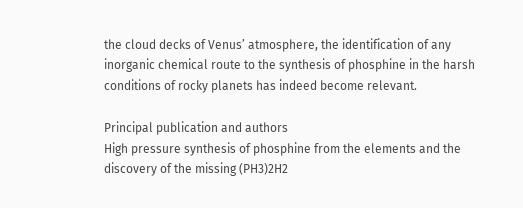the cloud decks of Venus’ atmosphere, the identification of any inorganic chemical route to the synthesis of phosphine in the harsh conditions of rocky planets has indeed become relevant.

Principal publication and authors
High pressure synthesis of phosphine from the elements and the discovery of the missing (PH3)2H2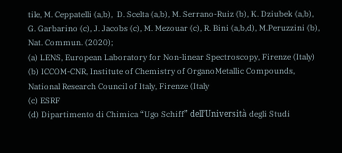tile, M. Ceppatelli (a,b),  D. Scelta (a,b), M. Serrano-Ruiz (b), K. Dziubek (a,b), G. Garbarino (c), J. Jacobs (c), M. Mezouar (c), R. Bini (a,b,d), M.Peruzzini (b), Nat. Commun. (2020);
(a) LENS, European Laboratory for Non-linear Spectroscopy, Firenze (Italy)
(b) ICCOM-CNR, Institute of Chemistry of OrganoMetallic Compounds, National Research Council of Italy, Firenze (Italy
(c) ESRF
(d) Dipartimento di Chimica “Ugo Schiff” dell’Università degli Studi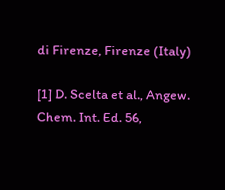di Firenze, Firenze (Italy)

[1] D. Scelta et al., Angew. Chem. Int. Ed. 56,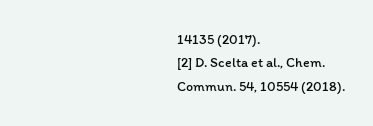14135 (2017).
[2] D. Scelta et al., Chem. Commun. 54, 10554 (2018).